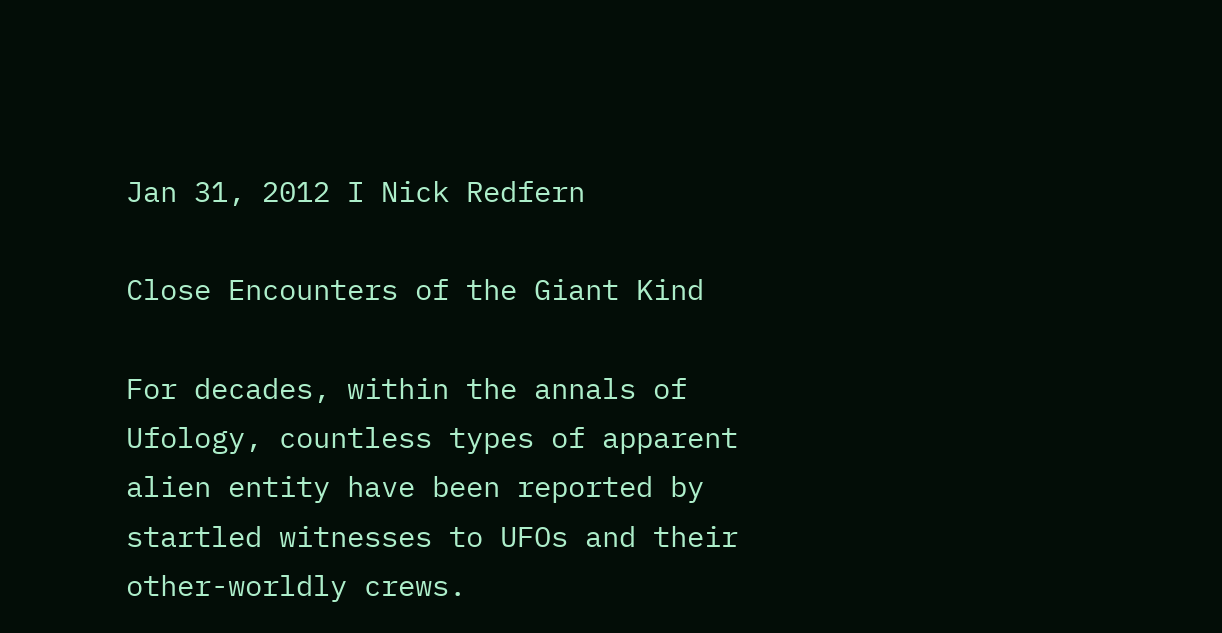Jan 31, 2012 I Nick Redfern

Close Encounters of the Giant Kind

For decades, within the annals of Ufology, countless types of apparent alien entity have been reported by startled witnesses to UFOs and their other-worldly crews.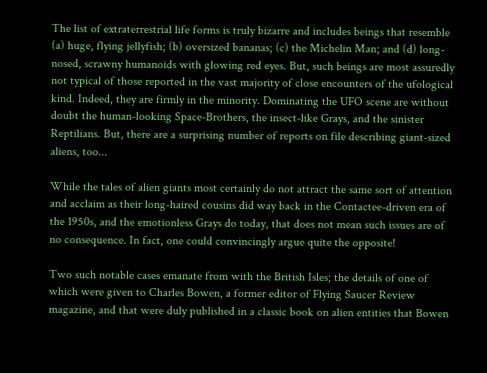The list of extraterrestrial life forms is truly bizarre and includes beings that resemble (a) huge, flying jellyfish; (b) oversized bananas; (c) the Michelin Man; and (d) long-nosed, scrawny humanoids with glowing red eyes. But, such beings are most assuredly not typical of those reported in the vast majority of close encounters of the ufological kind. Indeed, they are firmly in the minority. Dominating the UFO scene are without doubt the human-looking Space-Brothers, the insect-like Grays, and the sinister Reptilians. But, there are a surprising number of reports on file describing giant-sized aliens, too...

While the tales of alien giants most certainly do not attract the same sort of attention and acclaim as their long-haired cousins did way back in the Contactee-driven era of the 1950s, and the emotionless Grays do today, that does not mean such issues are of no consequence. In fact, one could convincingly argue quite the opposite!

Two such notable cases emanate from with the British Isles; the details of one of which were given to Charles Bowen, a former editor of Flying Saucer Review magazine, and that were duly published in a classic book on alien entities that Bowen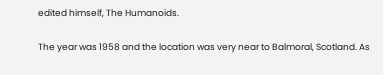edited himself, The Humanoids.

The year was 1958 and the location was very near to Balmoral, Scotland. As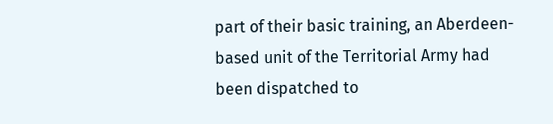part of their basic training, an Aberdeen-based unit of the Territorial Army had been dispatched to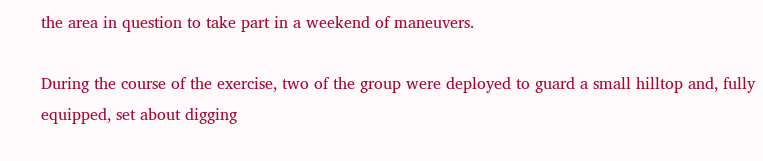the area in question to take part in a weekend of maneuvers.

During the course of the exercise, two of the group were deployed to guard a small hilltop and, fully equipped, set about digging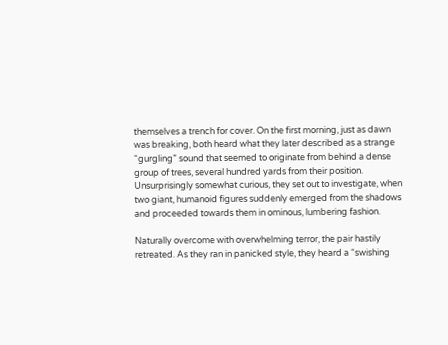themselves a trench for cover. On the first morning, just as dawn was breaking, both heard what they later described as a strange “gurgling” sound that seemed to originate from behind a dense group of trees, several hundred yards from their position. Unsurprisingly somewhat curious, they set out to investigate, when two giant, humanoid figures suddenly emerged from the shadows and proceeded towards them in ominous, lumbering fashion.

Naturally overcome with overwhelming terror, the pair hastily retreated. As they ran in panicked style, they heard a “swishing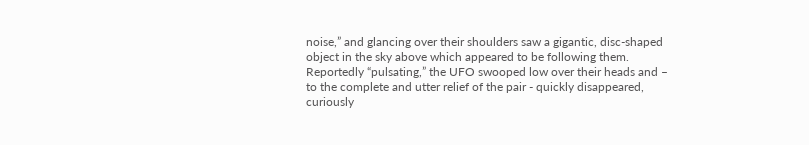noise,” and glancing over their shoulders saw a gigantic, disc-shaped object in the sky above which appeared to be following them. Reportedly “pulsating,” the UFO swooped low over their heads and – to the complete and utter relief of the pair - quickly disappeared, curiously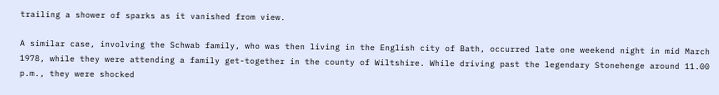trailing a shower of sparks as it vanished from view.

A similar case, involving the Schwab family, who was then living in the English city of Bath, occurred late one weekend night in mid March 1978, while they were attending a family get-together in the county of Wiltshire. While driving past the legendary Stonehenge around 11.00 p.m., they were shocked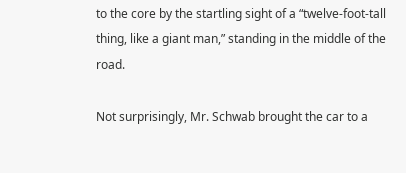to the core by the startling sight of a “twelve-foot-tall thing, like a giant man,” standing in the middle of the road.

Not surprisingly, Mr. Schwab brought the car to a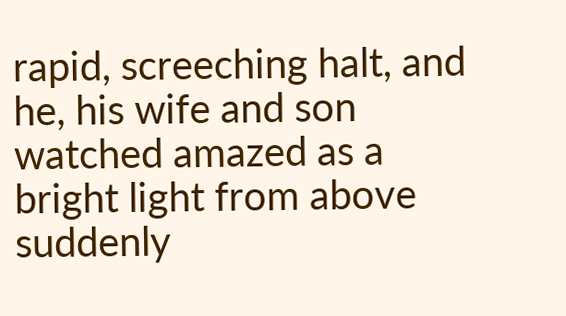rapid, screeching halt, and he, his wife and son watched amazed as a bright light from above suddenly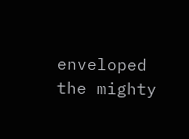enveloped the mighty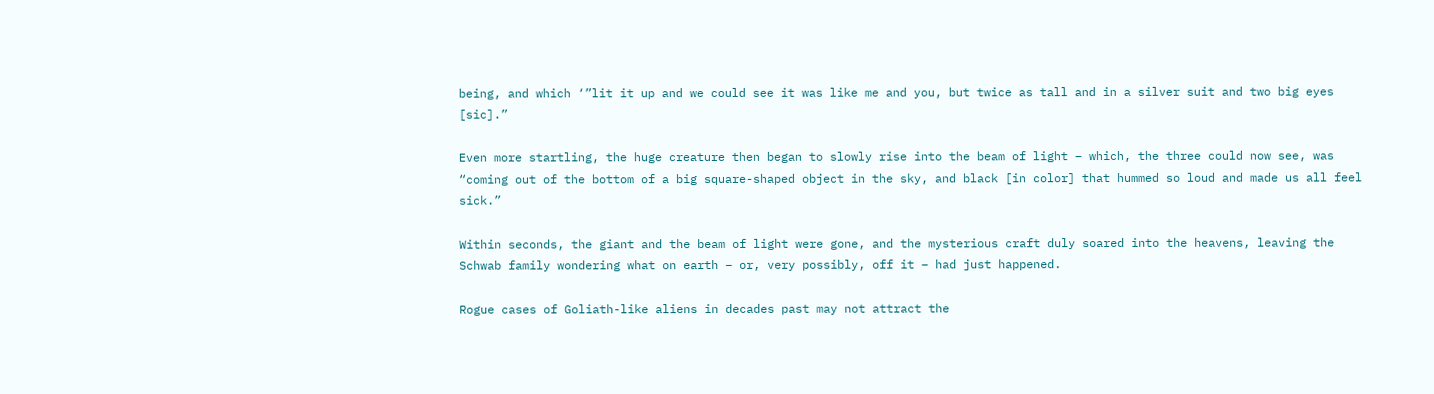being, and which ‘”lit it up and we could see it was like me and you, but twice as tall and in a silver suit and two big eyes [sic].”

Even more startling, the huge creature then began to slowly rise into the beam of light – which, the three could now see, was “coming out of the bottom of a big square-shaped object in the sky, and black [in color] that hummed so loud and made us all feel sick.”

Within seconds, the giant and the beam of light were gone, and the mysterious craft duly soared into the heavens, leaving the Schwab family wondering what on earth – or, very possibly, off it – had just happened.

Rogue cases of Goliath-like aliens in decades past may not attract the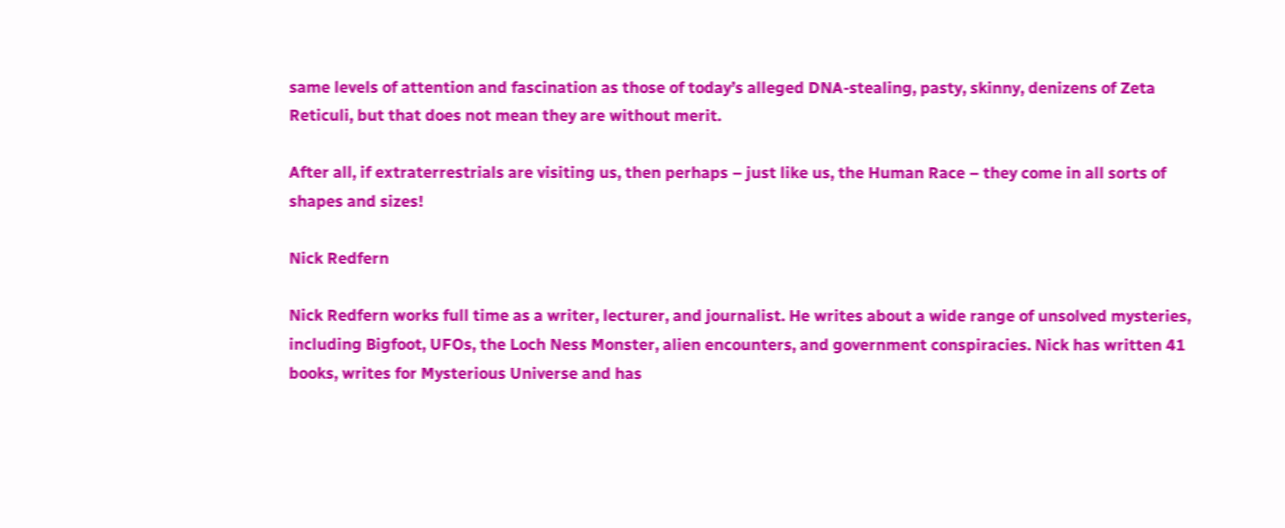same levels of attention and fascination as those of today’s alleged DNA-stealing, pasty, skinny, denizens of Zeta Reticuli, but that does not mean they are without merit.

After all, if extraterrestrials are visiting us, then perhaps – just like us, the Human Race – they come in all sorts of shapes and sizes!

Nick Redfern

Nick Redfern works full time as a writer, lecturer, and journalist. He writes about a wide range of unsolved mysteries, including Bigfoot, UFOs, the Loch Ness Monster, alien encounters, and government conspiracies. Nick has written 41 books, writes for Mysterious Universe and has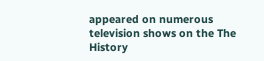appeared on numerous television shows on the The History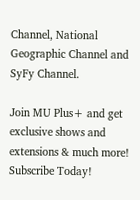Channel, National Geographic Channel and SyFy Channel.

Join MU Plus+ and get exclusive shows and extensions & much more! Subscribe Today!